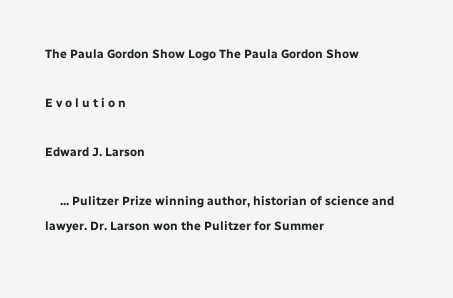The Paula Gordon Show Logo The Paula Gordon Show

E v o l u t i o n

Edward J. Larson

     ... Pulitzer Prize winning author, historian of science and lawyer. Dr. Larson won the Pulitzer for Summer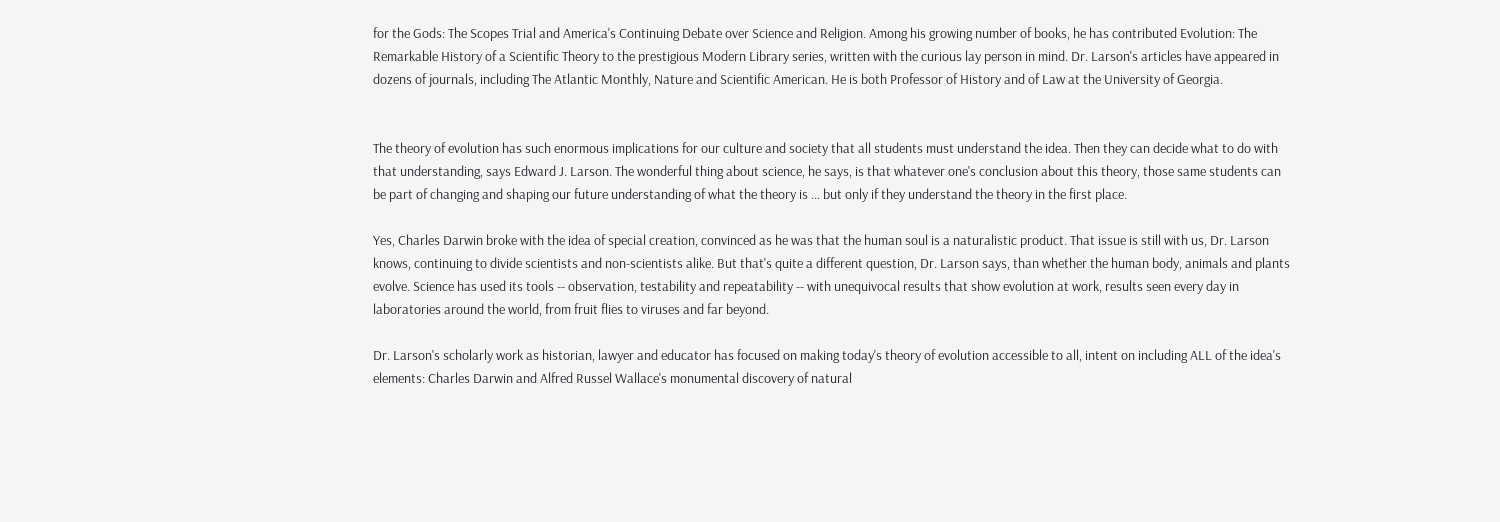for the Gods: The Scopes Trial and America's Continuing Debate over Science and Religion. Among his growing number of books, he has contributed Evolution: The Remarkable History of a Scientific Theory to the prestigious Modern Library series, written with the curious lay person in mind. Dr. Larson's articles have appeared in dozens of journals, including The Atlantic Monthly, Nature and Scientific American. He is both Professor of History and of Law at the University of Georgia.


The theory of evolution has such enormous implications for our culture and society that all students must understand the idea. Then they can decide what to do with that understanding, says Edward J. Larson. The wonderful thing about science, he says, is that whatever one's conclusion about this theory, those same students can be part of changing and shaping our future understanding of what the theory is ... but only if they understand the theory in the first place.

Yes, Charles Darwin broke with the idea of special creation, convinced as he was that the human soul is a naturalistic product. That issue is still with us, Dr. Larson knows, continuing to divide scientists and non-scientists alike. But that's quite a different question, Dr. Larson says, than whether the human body, animals and plants evolve. Science has used its tools -- observation, testability and repeatability -- with unequivocal results that show evolution at work, results seen every day in laboratories around the world, from fruit flies to viruses and far beyond.

Dr. Larson's scholarly work as historian, lawyer and educator has focused on making today's theory of evolution accessible to all, intent on including ALL of the idea's elements: Charles Darwin and Alfred Russel Wallace's monumental discovery of natural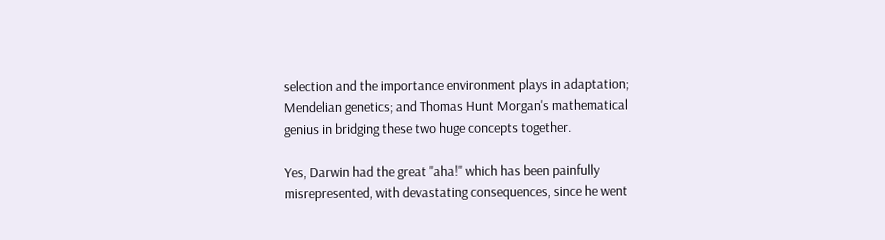selection and the importance environment plays in adaptation; Mendelian genetics; and Thomas Hunt Morgan's mathematical genius in bridging these two huge concepts together.

Yes, Darwin had the great "aha!" which has been painfully misrepresented, with devastating consequences, since he went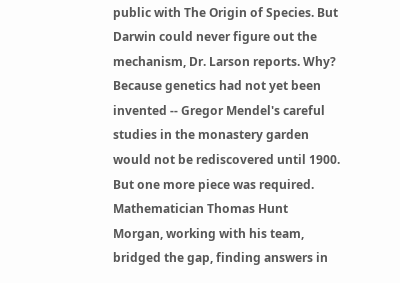public with The Origin of Species. But Darwin could never figure out the mechanism, Dr. Larson reports. Why? Because genetics had not yet been invented -- Gregor Mendel's careful studies in the monastery garden would not be rediscovered until 1900. But one more piece was required. Mathematician Thomas Hunt Morgan, working with his team, bridged the gap, finding answers in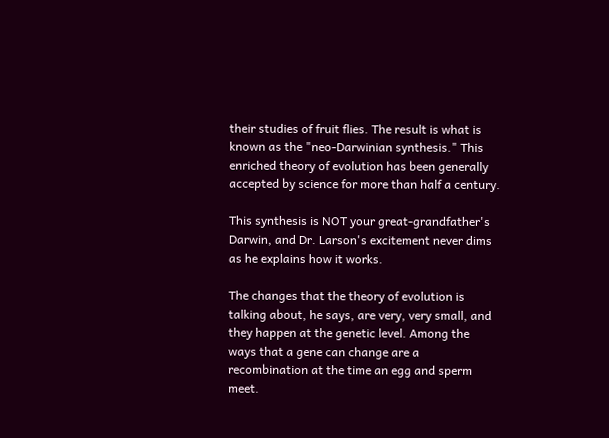their studies of fruit flies. The result is what is known as the "neo-Darwinian synthesis." This enriched theory of evolution has been generally accepted by science for more than half a century.

This synthesis is NOT your great-grandfather's Darwin, and Dr. Larson's excitement never dims as he explains how it works.

The changes that the theory of evolution is talking about, he says, are very, very small, and they happen at the genetic level. Among the ways that a gene can change are a recombination at the time an egg and sperm meet.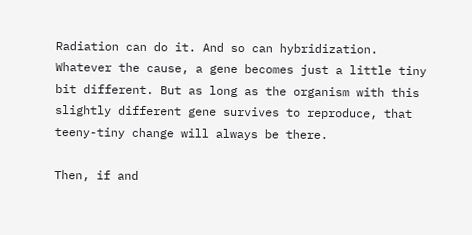Radiation can do it. And so can hybridization. Whatever the cause, a gene becomes just a little tiny bit different. But as long as the organism with this slightly different gene survives to reproduce, that teeny-tiny change will always be there.

Then, if and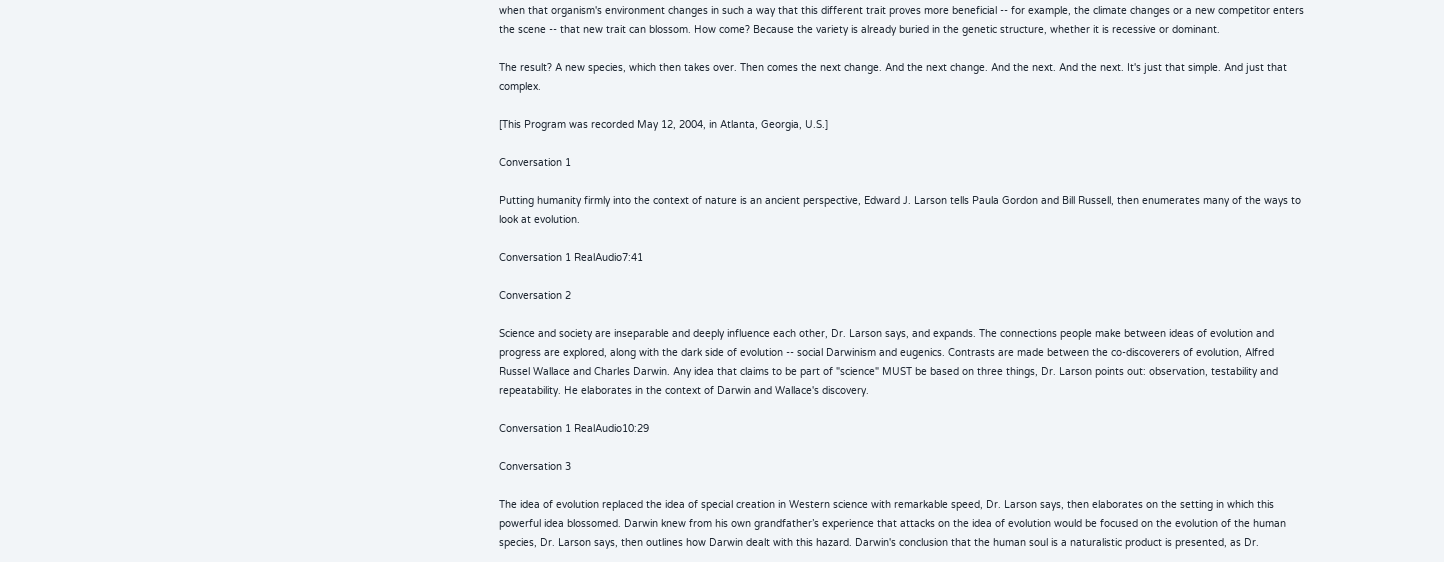when that organism's environment changes in such a way that this different trait proves more beneficial -- for example, the climate changes or a new competitor enters the scene -- that new trait can blossom. How come? Because the variety is already buried in the genetic structure, whether it is recessive or dominant.

The result? A new species, which then takes over. Then comes the next change. And the next change. And the next. And the next. It's just that simple. And just that complex.

[This Program was recorded May 12, 2004, in Atlanta, Georgia, U.S.]

Conversation 1

Putting humanity firmly into the context of nature is an ancient perspective, Edward J. Larson tells Paula Gordon and Bill Russell, then enumerates many of the ways to look at evolution.

Conversation 1 RealAudio7:41

Conversation 2

Science and society are inseparable and deeply influence each other, Dr. Larson says, and expands. The connections people make between ideas of evolution and progress are explored, along with the dark side of evolution -- social Darwinism and eugenics. Contrasts are made between the co-discoverers of evolution, Alfred Russel Wallace and Charles Darwin. Any idea that claims to be part of "science" MUST be based on three things, Dr. Larson points out: observation, testability and repeatability. He elaborates in the context of Darwin and Wallace's discovery.

Conversation 1 RealAudio10:29

Conversation 3

The idea of evolution replaced the idea of special creation in Western science with remarkable speed, Dr. Larson says, then elaborates on the setting in which this powerful idea blossomed. Darwin knew from his own grandfather’s experience that attacks on the idea of evolution would be focused on the evolution of the human species, Dr. Larson says, then outlines how Darwin dealt with this hazard. Darwin's conclusion that the human soul is a naturalistic product is presented, as Dr.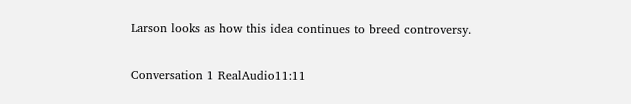Larson looks as how this idea continues to breed controversy.

Conversation 1 RealAudio11:11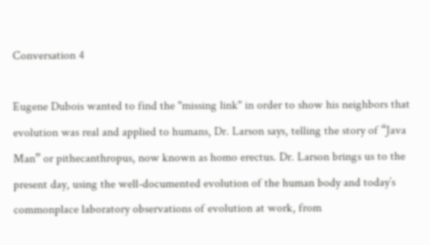Conversation 4

Eugene Dubois wanted to find the "missing link" in order to show his neighbors that evolution was real and applied to humans, Dr. Larson says, telling the story of “Java Man” or pithecanthropus, now known as homo erectus. Dr. Larson brings us to the present day, using the well-documented evolution of the human body and today’s commonplace laboratory observations of evolution at work, from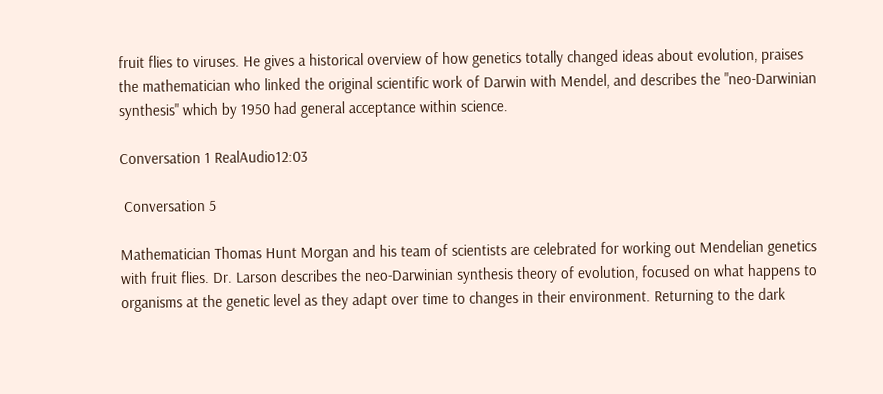fruit flies to viruses. He gives a historical overview of how genetics totally changed ideas about evolution, praises the mathematician who linked the original scientific work of Darwin with Mendel, and describes the "neo-Darwinian synthesis" which by 1950 had general acceptance within science.

Conversation 1 RealAudio12:03

 Conversation 5

Mathematician Thomas Hunt Morgan and his team of scientists are celebrated for working out Mendelian genetics with fruit flies. Dr. Larson describes the neo-Darwinian synthesis theory of evolution, focused on what happens to organisms at the genetic level as they adapt over time to changes in their environment. Returning to the dark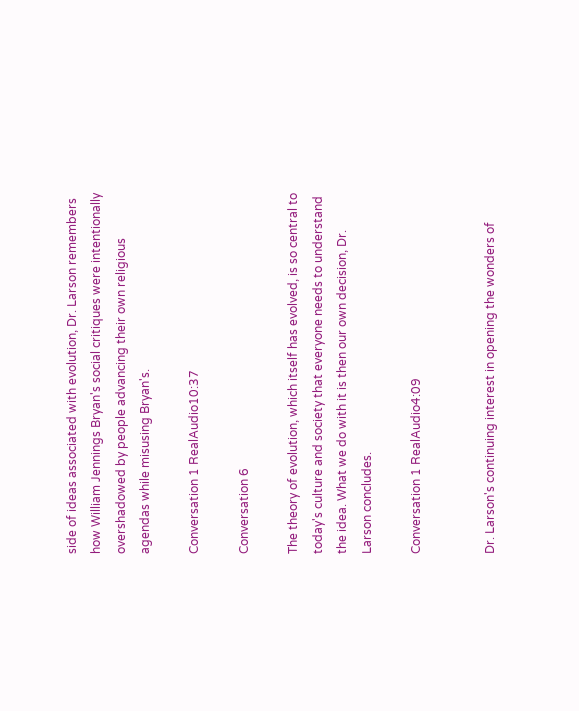side of ideas associated with evolution, Dr. Larson remembers how William Jennings Bryan's social critiques were intentionally overshadowed by people advancing their own religious agendas while misusing Bryan's.

Conversation 1 RealAudio10:37

Conversation 6

The theory of evolution, which itself has evolved, is so central to today's culture and society that everyone needs to understand the idea. What we do with it is then our own decision, Dr. Larson concludes.

Conversation 1 RealAudio4:09


Dr. Larson's continuing interest in opening the wonders of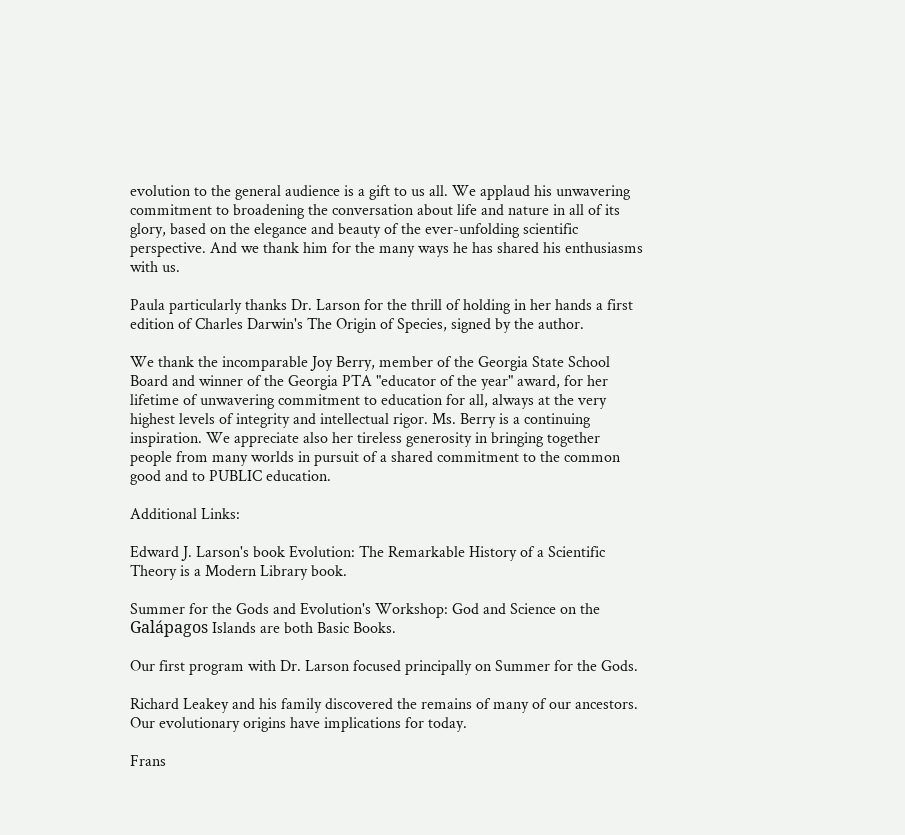evolution to the general audience is a gift to us all. We applaud his unwavering commitment to broadening the conversation about life and nature in all of its glory, based on the elegance and beauty of the ever-unfolding scientific perspective. And we thank him for the many ways he has shared his enthusiasms with us.

Paula particularly thanks Dr. Larson for the thrill of holding in her hands a first edition of Charles Darwin's The Origin of Species, signed by the author.

We thank the incomparable Joy Berry, member of the Georgia State School Board and winner of the Georgia PTA "educator of the year" award, for her lifetime of unwavering commitment to education for all, always at the very highest levels of integrity and intellectual rigor. Ms. Berry is a continuing inspiration. We appreciate also her tireless generosity in bringing together people from many worlds in pursuit of a shared commitment to the common good and to PUBLIC education.

Additional Links:

Edward J. Larson's book Evolution: The Remarkable History of a Scientific Theory is a Modern Library book.

Summer for the Gods and Evolution's Workshop: God and Science on the Galápagos Islands are both Basic Books.

Our first program with Dr. Larson focused principally on Summer for the Gods.

Richard Leakey and his family discovered the remains of many of our ancestors. Our evolutionary origins have implications for today.

Frans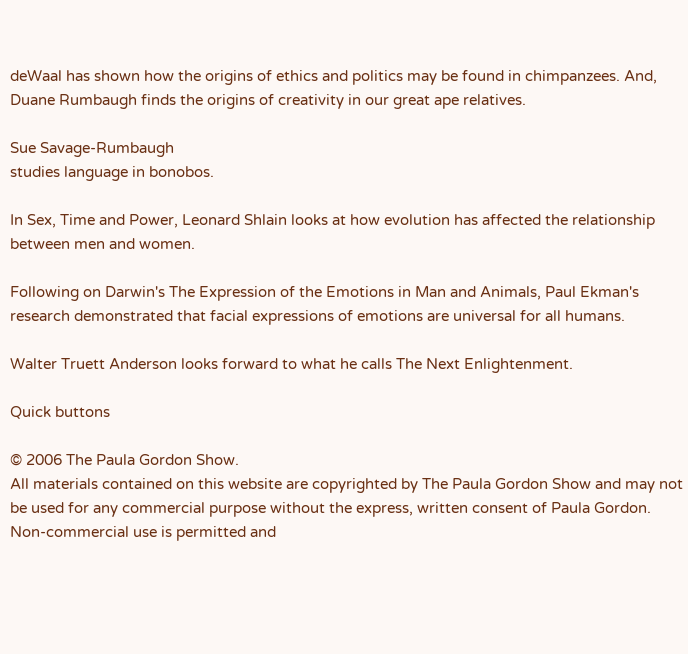deWaal has shown how the origins of ethics and politics may be found in chimpanzees. And, Duane Rumbaugh finds the origins of creativity in our great ape relatives.

Sue Savage-Rumbaugh
studies language in bonobos.

In Sex, Time and Power, Leonard Shlain looks at how evolution has affected the relationship between men and women.

Following on Darwin's The Expression of the Emotions in Man and Animals, Paul Ekman's research demonstrated that facial expressions of emotions are universal for all humans.

Walter Truett Anderson looks forward to what he calls The Next Enlightenment.

Quick buttons

© 2006 The Paula Gordon Show.
All materials contained on this website are copyrighted by The Paula Gordon Show and may not be used for any commercial purpose without the express, written consent of Paula Gordon.  Non-commercial use is permitted and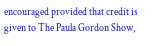encouraged provided that credit is given to The Paula Gordon Show,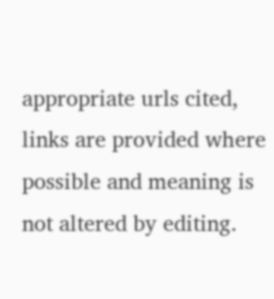appropriate urls cited, links are provided where possible and meaning is not altered by editing.